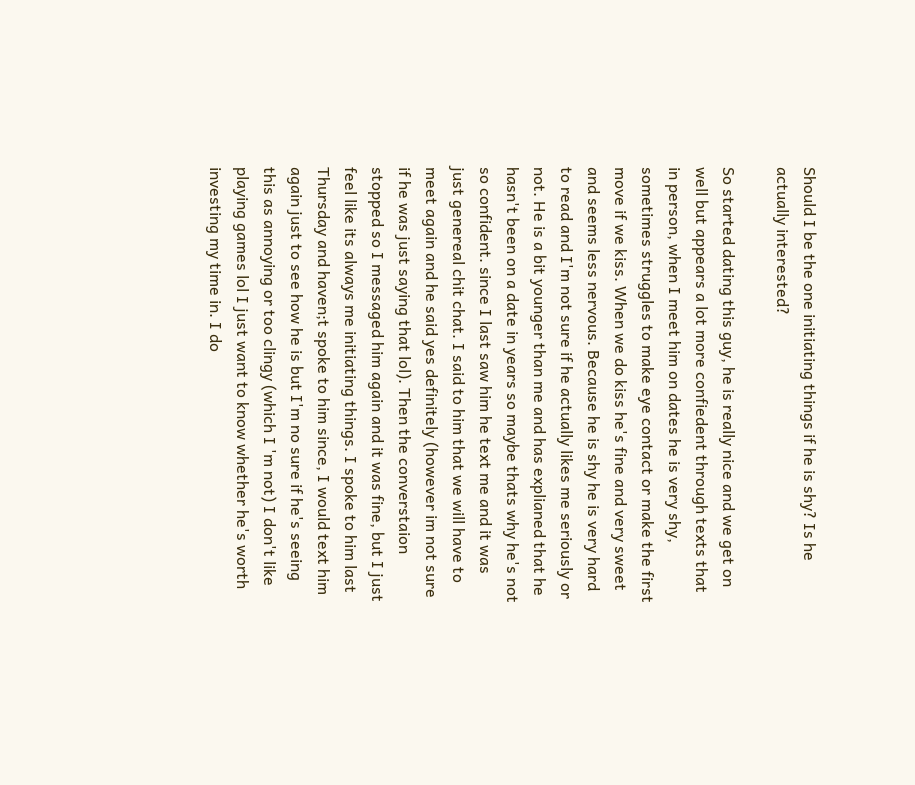Should I be the one initiating things if he is shy? Is he actually interested?

So started dating this guy, he is really nice and we get on well but appears a lot more confiedent through texts that in person, when I meet him on dates he is very shy, sometimes struggles to make eye contact or make the first move if we kiss. When we do kiss he's fine and very sweet and seems less nervous. Because he is shy he is very hard to read and I'm not sure if he actually likes me seriously or not. He is a bit younger than me and has explianed that he hasn't been on a date in years so maybe thats why he's not so confident. since I last saw him he text me and it was just genereal chit chat. I said to him that we will have to meet again and he said yes definitely (however im not sure if he was just saying that lol). Then the converstaion stopped so I messaged him again and it was fine, but I just feel like its always me initiating things. I spoke to him last Thursday and haven;t spoke to him since, I would text him again just to see how he is but I'm no sure if he's seeing this as annoying or too clingy (which I 'm not) I don't like playing games lol I just want to know whether he's worth investing my time in. I do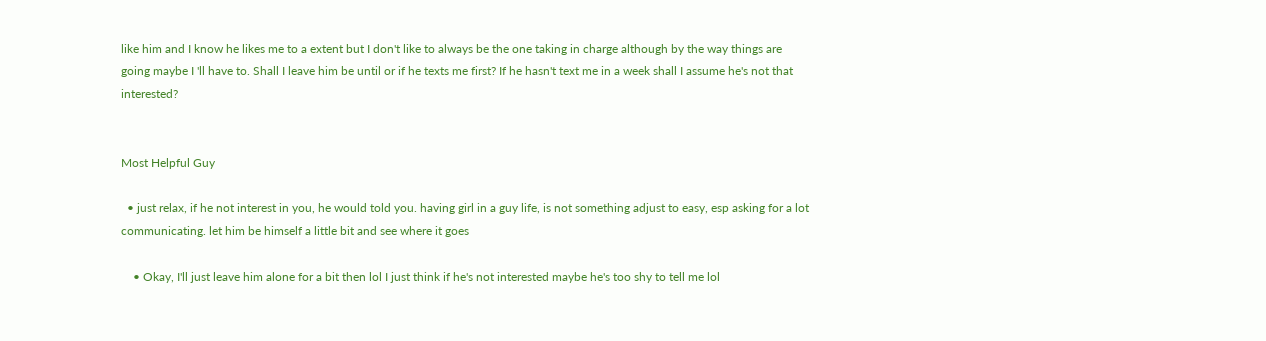like him and I know he likes me to a extent but I don't like to always be the one taking in charge although by the way things are going maybe I 'll have to. Shall I leave him be until or if he texts me first? If he hasn't text me in a week shall I assume he's not that interested?


Most Helpful Guy

  • just relax, if he not interest in you, he would told you. having girl in a guy life, is not something adjust to easy, esp asking for a lot communicating. let him be himself a little bit and see where it goes

    • Okay, I'll just leave him alone for a bit then lol I just think if he's not interested maybe he's too shy to tell me lol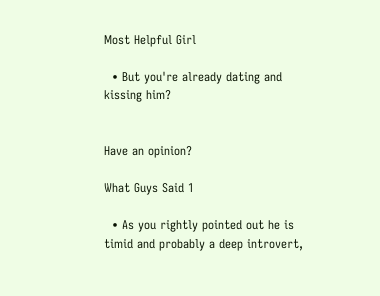Most Helpful Girl

  • But you're already dating and kissing him?


Have an opinion?

What Guys Said 1

  • As you rightly pointed out he is timid and probably a deep introvert,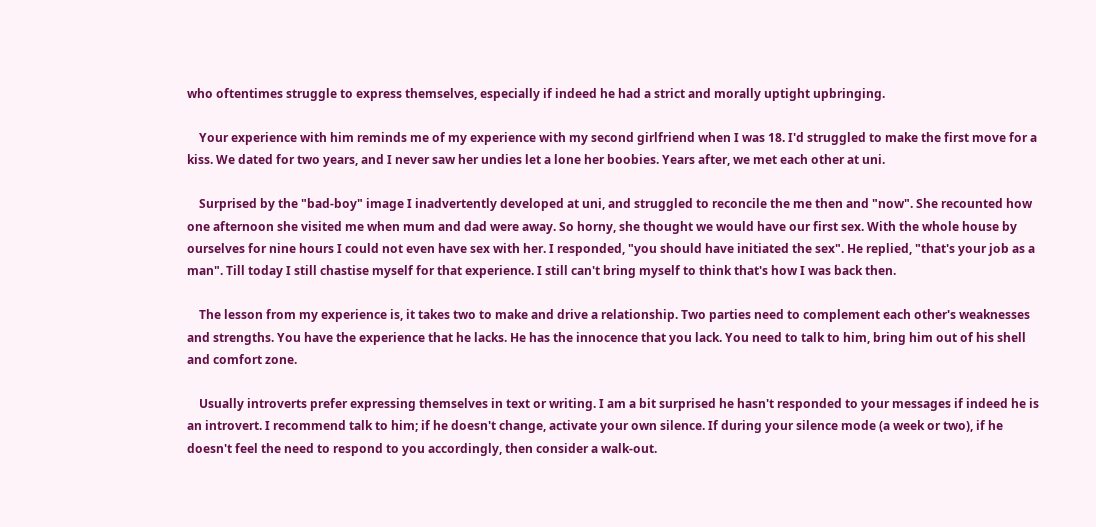who oftentimes struggle to express themselves, especially if indeed he had a strict and morally uptight upbringing.

    Your experience with him reminds me of my experience with my second girlfriend when I was 18. I'd struggled to make the first move for a kiss. We dated for two years, and I never saw her undies let a lone her boobies. Years after, we met each other at uni.

    Surprised by the "bad-boy" image I inadvertently developed at uni, and struggled to reconcile the me then and "now". She recounted how one afternoon she visited me when mum and dad were away. So horny, she thought we would have our first sex. With the whole house by ourselves for nine hours I could not even have sex with her. I responded, "you should have initiated the sex". He replied, "that's your job as a man". Till today I still chastise myself for that experience. I still can't bring myself to think that's how I was back then.

    The lesson from my experience is, it takes two to make and drive a relationship. Two parties need to complement each other's weaknesses and strengths. You have the experience that he lacks. He has the innocence that you lack. You need to talk to him, bring him out of his shell and comfort zone.

    Usually introverts prefer expressing themselves in text or writing. I am a bit surprised he hasn't responded to your messages if indeed he is an introvert. I recommend talk to him; if he doesn't change, activate your own silence. If during your silence mode (a week or two), if he doesn't feel the need to respond to you accordingly, then consider a walk-out.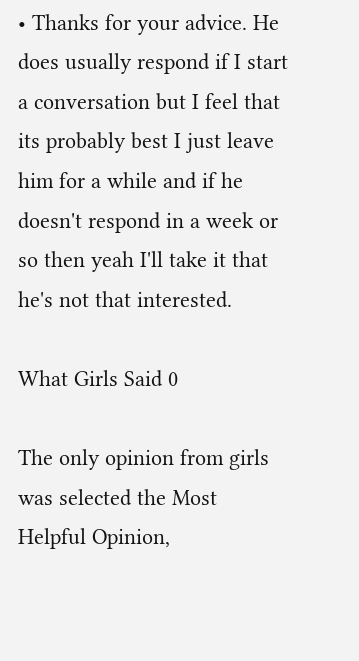• Thanks for your advice. He does usually respond if I start a conversation but I feel that its probably best I just leave him for a while and if he doesn't respond in a week or so then yeah I'll take it that he's not that interested.

What Girls Said 0

The only opinion from girls was selected the Most Helpful Opinion,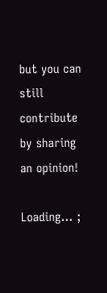but you can still contribute by sharing an opinion!

Loading... ;